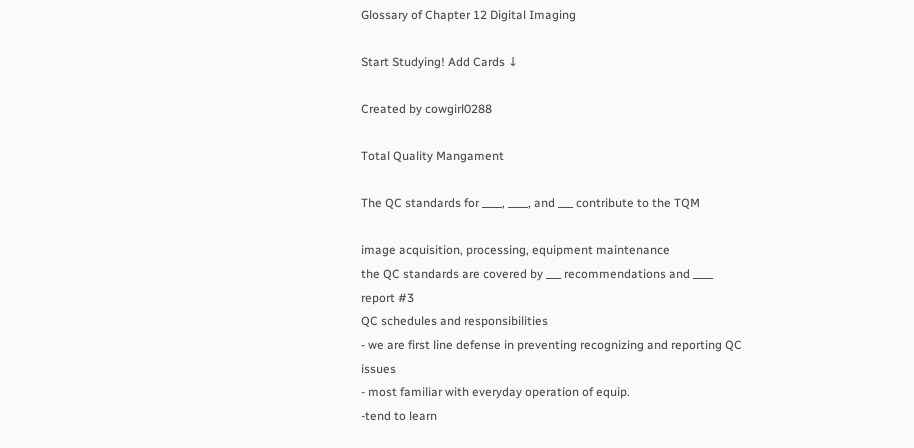Glossary of Chapter 12 Digital Imaging

Start Studying! Add Cards ↓

Created by cowgirl0288

Total Quality Mangament

The QC standards for ____, ____, and ___ contribute to the TQM

image acquisition, processing, equipment maintenance
the QC standards are covered by ___ recommendations and ____ report #3
QC schedules and responsibilities
- we are first line defense in preventing recognizing and reporting QC issues
- most familiar with everyday operation of equip.
-tend to learn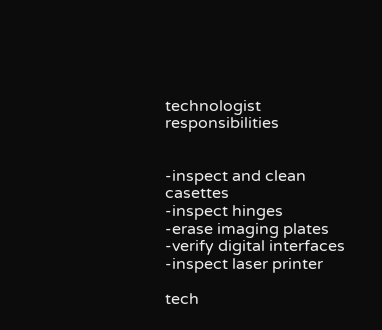technologist responsibilities


-inspect and clean casettes
-inspect hinges
-erase imaging plates
-verify digital interfaces
-inspect laser printer

tech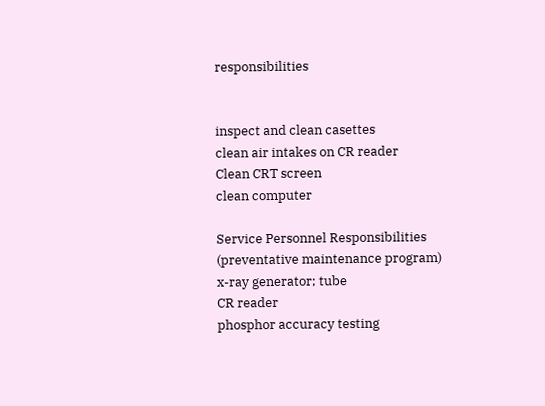responsibilities


inspect and clean casettes
clean air intakes on CR reader
Clean CRT screen
clean computer

Service Personnel Responsibilities
(preventative maintenance program)
x-ray generator; tube
CR reader
phosphor accuracy testing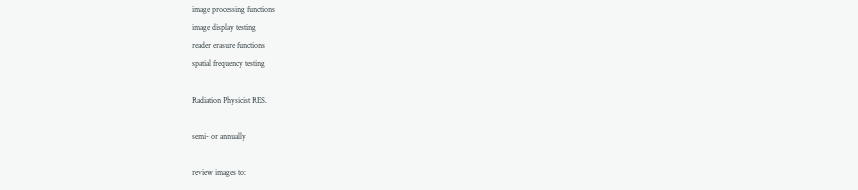image processing functions
image display testing
reader erasure functions
spatial frequency testing

Radiation Physicist RES.

semi- or annually

review images to: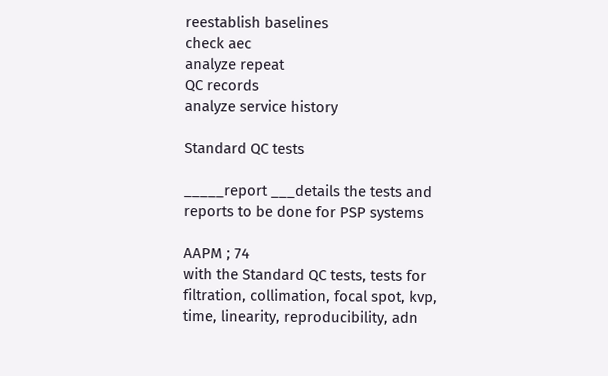reestablish baselines
check aec
analyze repeat
QC records
analyze service history

Standard QC tests

_____report ___details the tests and reports to be done for PSP systems

AAPM ; 74
with the Standard QC tests, tests for
filtration, collimation, focal spot, kvp, time, linearity, reproducibility, adn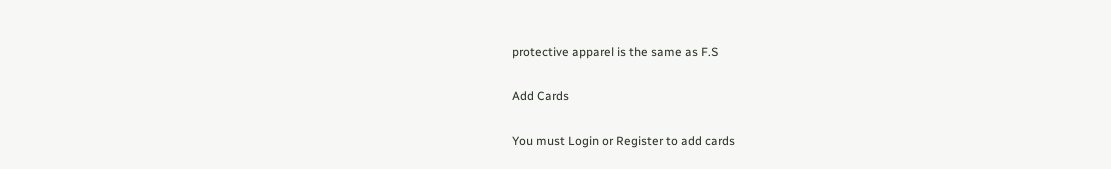protective apparel is the same as F.S

Add Cards

You must Login or Register to add cards